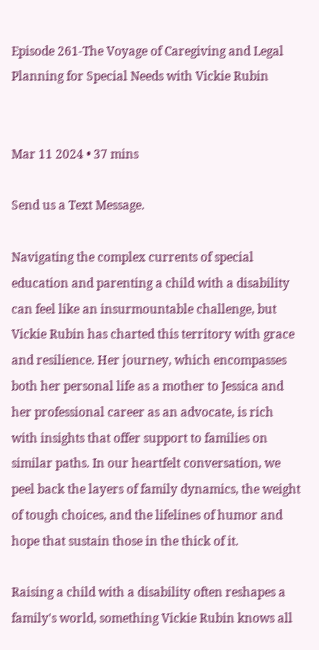Episode 261-The Voyage of Caregiving and Legal Planning for Special Needs with Vickie Rubin


Mar 11 2024 • 37 mins

Send us a Text Message.

Navigating the complex currents of special education and parenting a child with a disability can feel like an insurmountable challenge, but Vickie Rubin has charted this territory with grace and resilience. Her journey, which encompasses both her personal life as a mother to Jessica and her professional career as an advocate, is rich with insights that offer support to families on similar paths. In our heartfelt conversation, we peel back the layers of family dynamics, the weight of tough choices, and the lifelines of humor and hope that sustain those in the thick of it.

Raising a child with a disability often reshapes a family's world, something Vickie Rubin knows all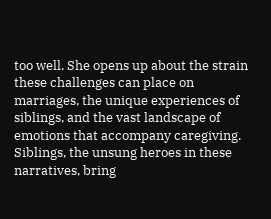too well. She opens up about the strain these challenges can place on marriages, the unique experiences of siblings, and the vast landscape of emotions that accompany caregiving. Siblings, the unsung heroes in these narratives, bring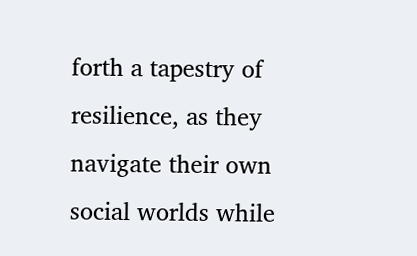forth a tapestry of resilience, as they navigate their own social worlds while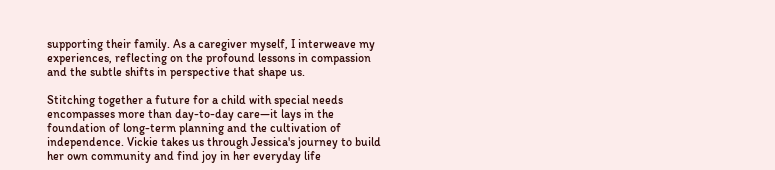supporting their family. As a caregiver myself, I interweave my experiences, reflecting on the profound lessons in compassion and the subtle shifts in perspective that shape us.

Stitching together a future for a child with special needs encompasses more than day-to-day care—it lays in the foundation of long-term planning and the cultivation of independence. Vickie takes us through Jessica's journey to build her own community and find joy in her everyday life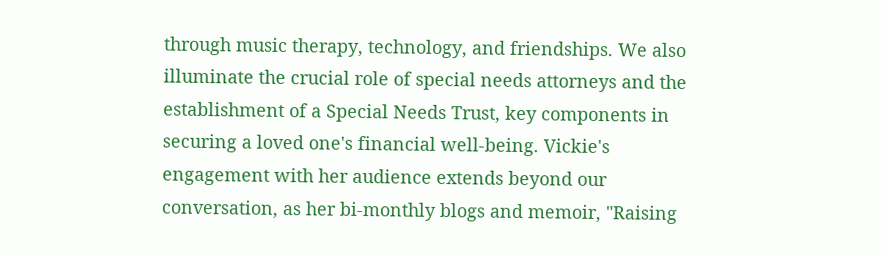through music therapy, technology, and friendships. We also illuminate the crucial role of special needs attorneys and the establishment of a Special Needs Trust, key components in securing a loved one's financial well-being. Vickie's engagement with her audience extends beyond our conversation, as her bi-monthly blogs and memoir, "Raising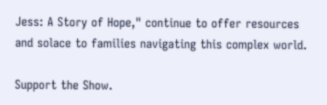Jess: A Story of Hope," continue to offer resources and solace to families navigating this complex world.

Support the Show.